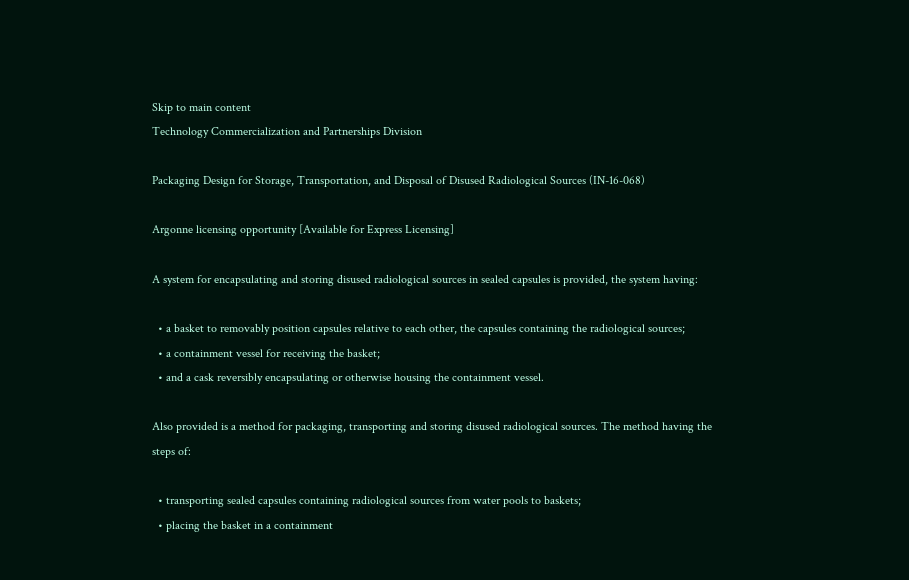Skip to main content
Technology Commercialization and Partnerships Division

Packaging Design for Storage, Transportation, and Disposal of Disused Radiological Sources (IN-16-068)

Argonne licensing opportunity [Available for Express Licensing]

A system for encapsulating and storing disused radiological sources in sealed capsules is provided, the system having:

  • a basket to removably position capsules relative to each other, the capsules containing the radiological sources;
  • a containment vessel for receiving the basket;
  • and a cask reversibly encapsulating or otherwise housing the containment vessel.

Also provided is a method for packaging, transporting and storing disused radiological sources. The method having the steps of:

  • transporting sealed capsules containing radiological sources from water pools to baskets;
  • placing the basket in a containment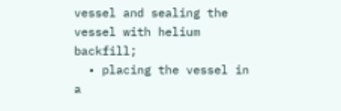vessel and sealing the vessel with helium backfill;
  • placing the vessel in a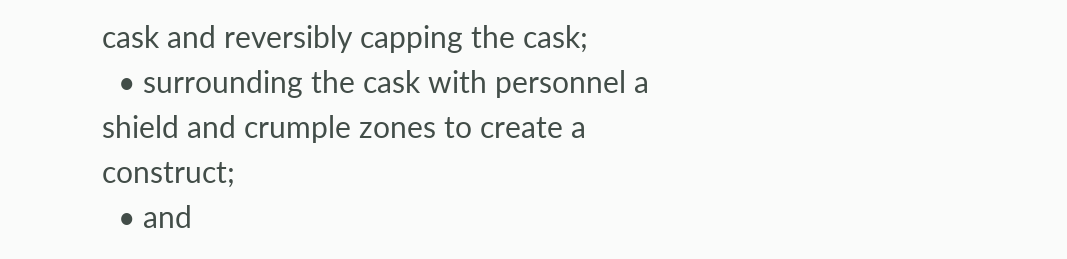cask and reversibly capping the cask;
  • surrounding the cask with personnel a shield and crumple zones to create a construct;
  • and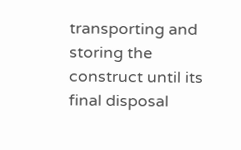transporting and storing the construct until its final disposal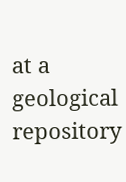at a geological repository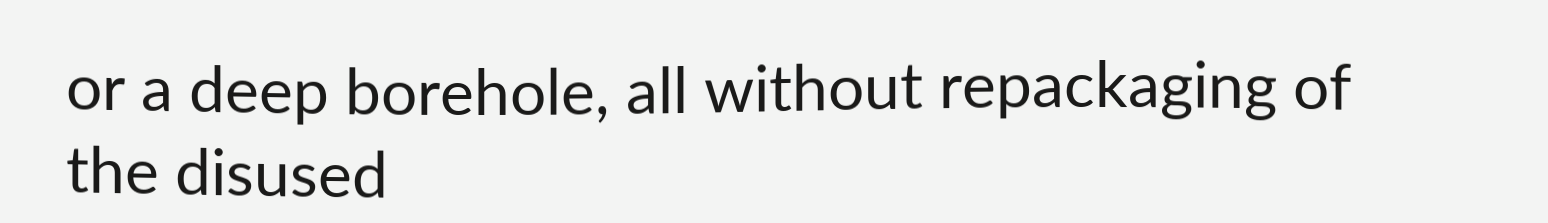or a deep borehole, all without repackaging of the disused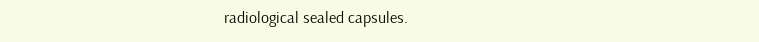radiological sealed capsules.